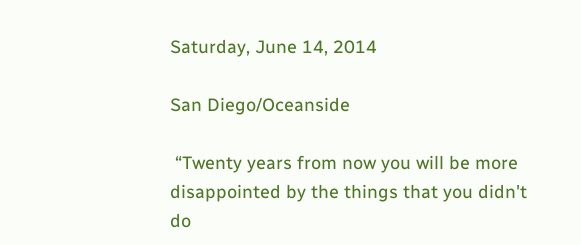Saturday, June 14, 2014

San Diego/Oceanside

 “Twenty years from now you will be more disappointed by the things that you didn't do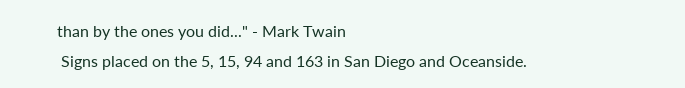than by the ones you did..." - Mark Twain
 Signs placed on the 5, 15, 94 and 163 in San Diego and Oceanside.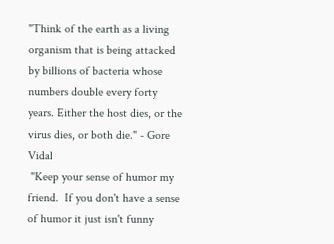"Think of the earth as a living organism that is being attacked by billions of bacteria whose numbers double every forty years. Either the host dies, or the virus dies, or both die." - Gore Vidal
 "Keep your sense of humor my friend.  If you don't have a sense of humor it just isn't funny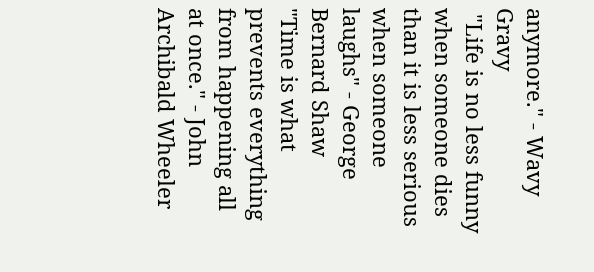anymore." - Wavy Gravy
 "Life is no less funny when someone dies than it is less serious when someone laughs" - George Bernard Shaw
"Time is what prevents everything from happening all at once." - John Archibald Wheeler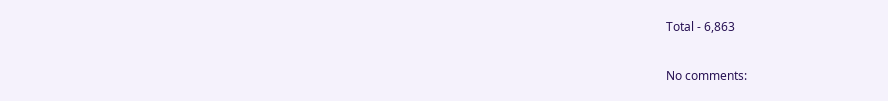Total - 6,863

No comments: